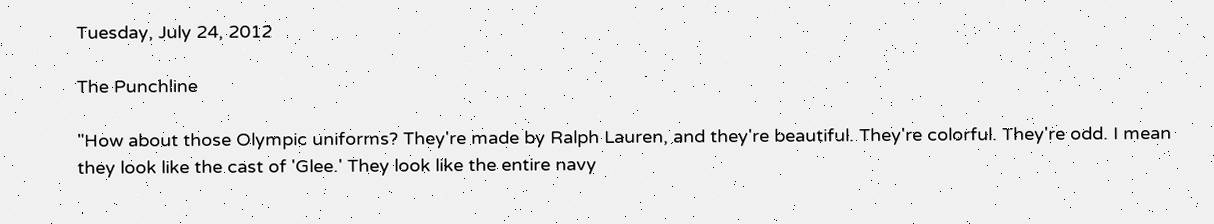Tuesday, July 24, 2012

The Punchline

"How about those Olympic uniforms? They're made by Ralph Lauren, and they're beautiful. They're colorful. They're odd. I mean they look like the cast of 'Glee.' They look like the entire navy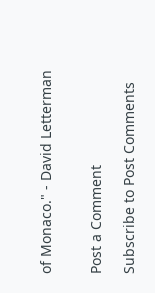of Monaco." - David Letterman


Post a Comment

Subscribe to Post Comments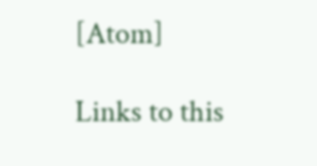[Atom]

Links to this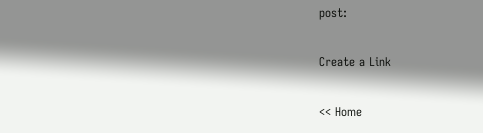post:

Create a Link

<< Home